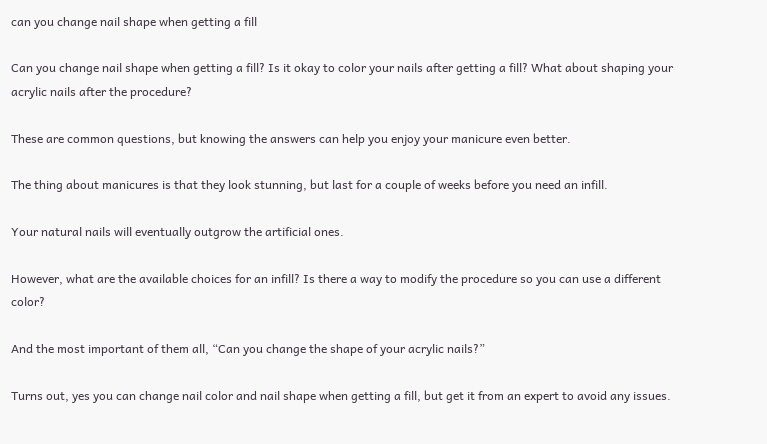can you change nail shape when getting a fill

Can you change nail shape when getting a fill? Is it okay to color your nails after getting a fill? What about shaping your acrylic nails after the procedure?

These are common questions, but knowing the answers can help you enjoy your manicure even better.

The thing about manicures is that they look stunning, but last for a couple of weeks before you need an infill.

Your natural nails will eventually outgrow the artificial ones.

However, what are the available choices for an infill? Is there a way to modify the procedure so you can use a different color?

And the most important of them all, “Can you change the shape of your acrylic nails?”

Turns out, yes you can change nail color and nail shape when getting a fill, but get it from an expert to avoid any issues.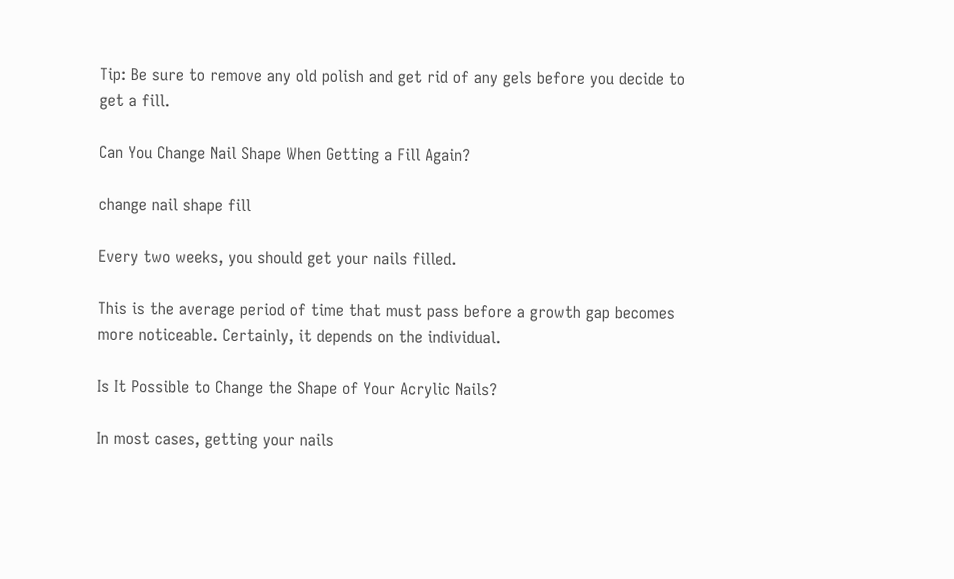Tip: Be sure to remove any old polish and get rid of any gels before you decide to get a fill.

Can You Change Nail Shape When Getting a Fill Again?

change nail shape fill

Every two weeks, you should get your nails filled.

This is the average period of time that must pass before a growth gap becomes more noticeable. Certainly, it depends on the individual.

Is It Possible to Change the Shape of Your Acrylic Nails?

In most cases, getting your nails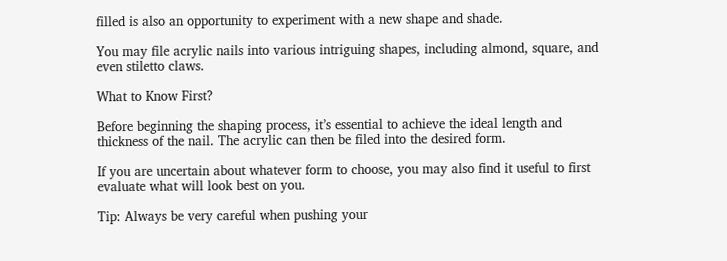filled is also an opportunity to experiment with a new shape and shade.

You may file acrylic nails into various intriguing shapes, including almond, square, and even stiletto claws.

What to Know First?

Before beginning the shaping process, it’s essential to achieve the ideal length and thickness of the nail. The acrylic can then be filed into the desired form.

If you are uncertain about whatever form to choose, you may also find it useful to first evaluate what will look best on you.

Tip: Always be very careful when pushing your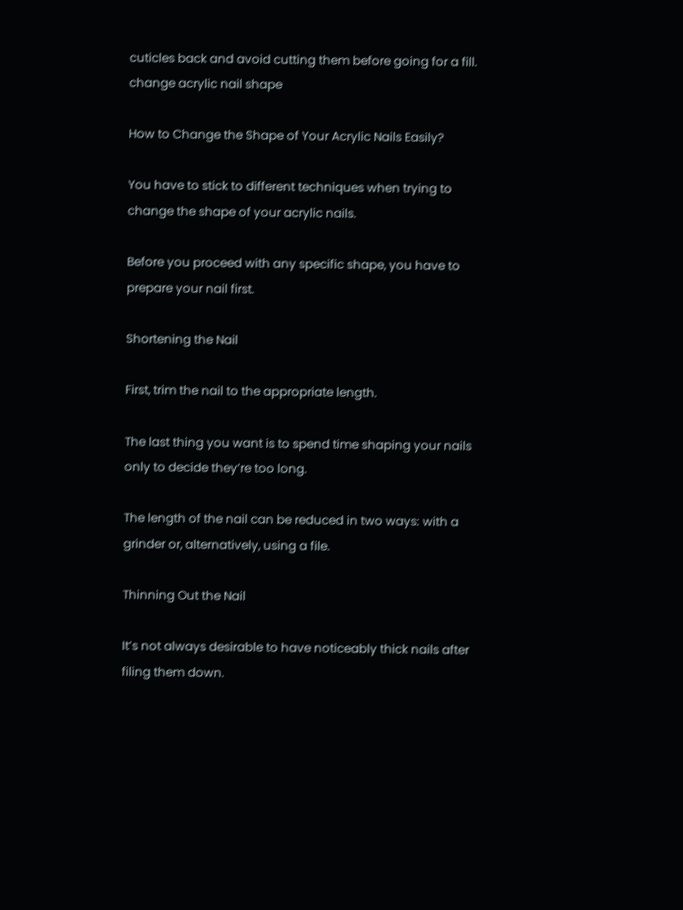cuticles back and avoid cutting them before going for a fill.
change acrylic nail shape

How to Change the Shape of Your Acrylic Nails Easily?

You have to stick to different techniques when trying to change the shape of your acrylic nails.

Before you proceed with any specific shape, you have to prepare your nail first.

Shortening the Nail

First, trim the nail to the appropriate length.

The last thing you want is to spend time shaping your nails only to decide they’re too long.

The length of the nail can be reduced in two ways: with a grinder or, alternatively, using a file.

Thinning Out the Nail

It’s not always desirable to have noticeably thick nails after filing them down.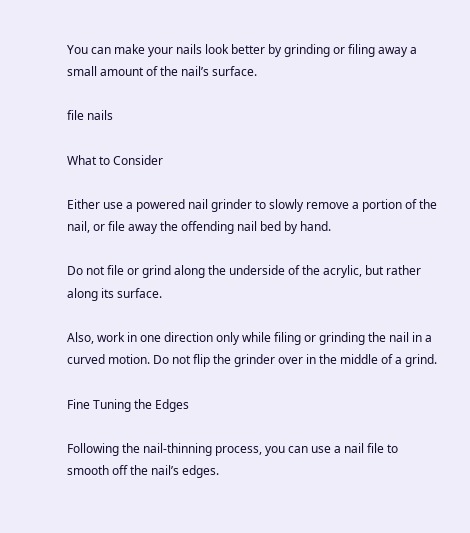You can make your nails look better by grinding or filing away a small amount of the nail’s surface.

file nails

What to Consider

Either use a powered nail grinder to slowly remove a portion of the nail, or file away the offending nail bed by hand.

Do not file or grind along the underside of the acrylic, but rather along its surface.

Also, work in one direction only while filing or grinding the nail in a curved motion. Do not flip the grinder over in the middle of a grind.

Fine Tuning the Edges

Following the nail-thinning process, you can use a nail file to smooth off the nail’s edges.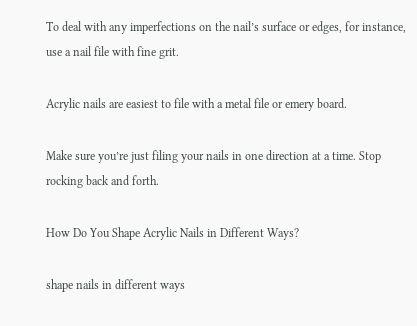To deal with any imperfections on the nail’s surface or edges, for instance, use a nail file with fine grit.

Acrylic nails are easiest to file with a metal file or emery board.

Make sure you’re just filing your nails in one direction at a time. Stop rocking back and forth.

How Do You Shape Acrylic Nails in Different Ways?

shape nails in different ways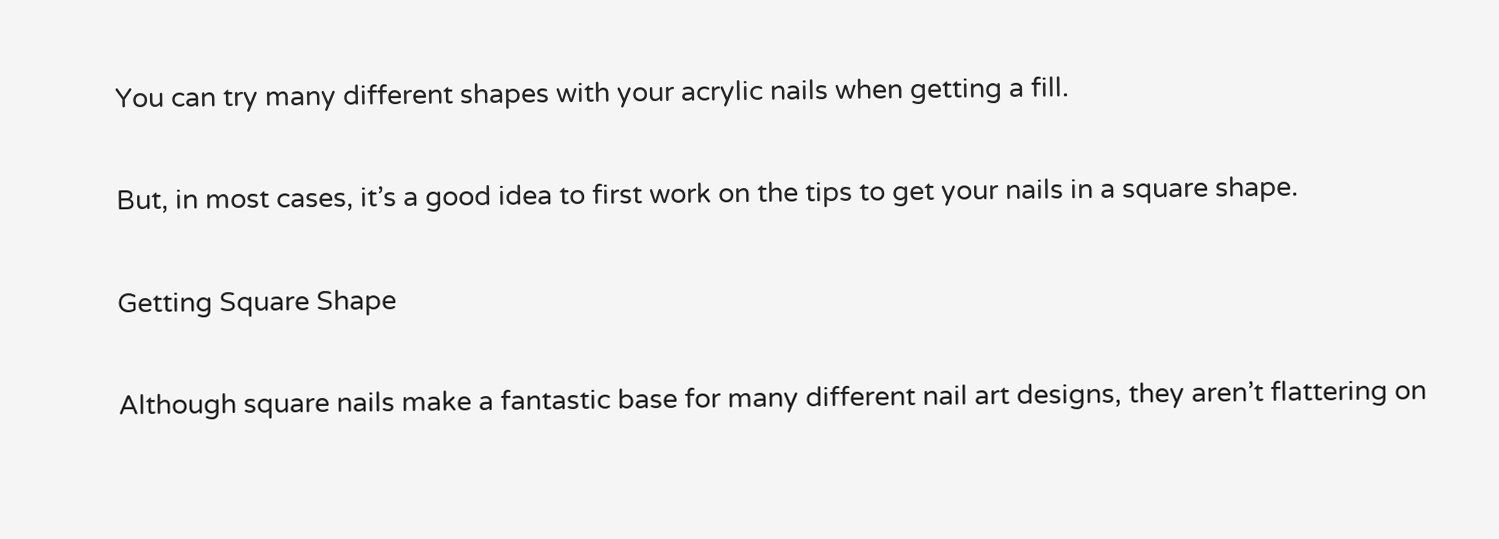You can try many different shapes with your acrylic nails when getting a fill.

But, in most cases, it’s a good idea to first work on the tips to get your nails in a square shape.

Getting Square Shape

Although square nails make a fantastic base for many different nail art designs, they aren’t flattering on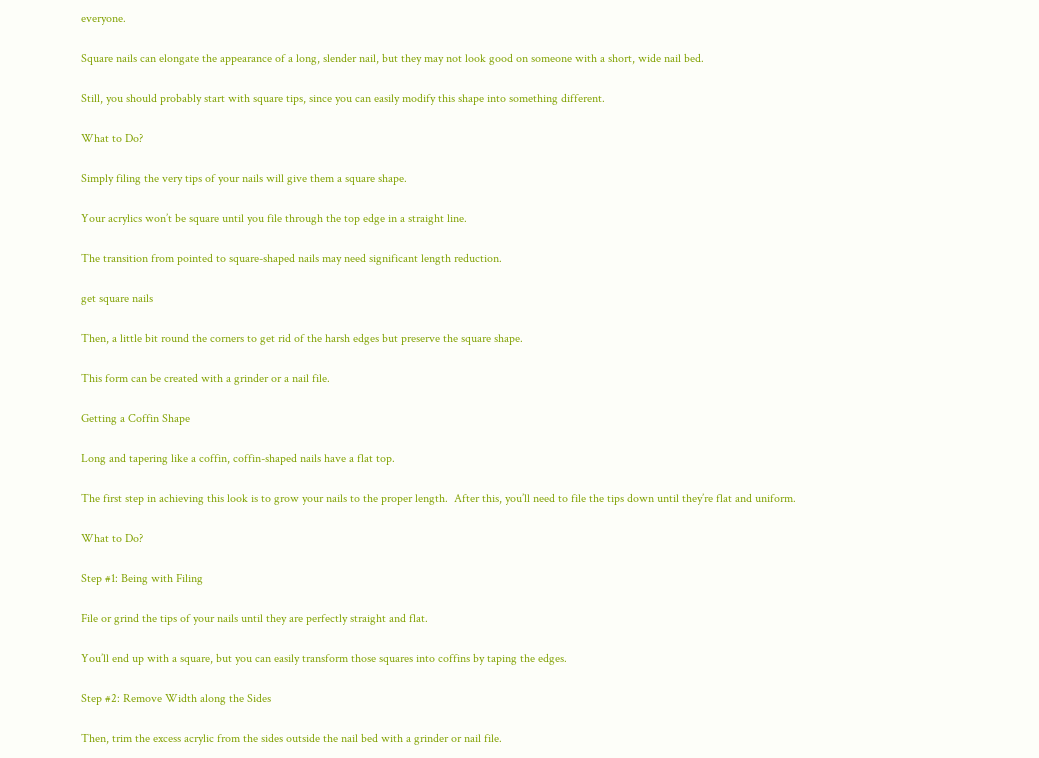everyone.

Square nails can elongate the appearance of a long, slender nail, but they may not look good on someone with a short, wide nail bed.

Still, you should probably start with square tips, since you can easily modify this shape into something different.

What to Do?

Simply filing the very tips of your nails will give them a square shape.

Your acrylics won’t be square until you file through the top edge in a straight line.

The transition from pointed to square-shaped nails may need significant length reduction.

get square nails

Then, a little bit round the corners to get rid of the harsh edges but preserve the square shape.

This form can be created with a grinder or a nail file.

Getting a Coffin Shape

Long and tapering like a coffin, coffin-shaped nails have a flat top.

The first step in achieving this look is to grow your nails to the proper length.  After this, you’ll need to file the tips down until they’re flat and uniform.

What to Do?

Step #1: Being with Filing

File or grind the tips of your nails until they are perfectly straight and flat.

You’ll end up with a square, but you can easily transform those squares into coffins by taping the edges.

Step #2: Remove Width along the Sides

Then, trim the excess acrylic from the sides outside the nail bed with a grinder or nail file.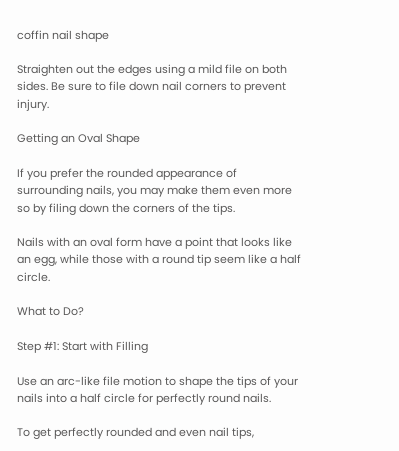coffin nail shape

Straighten out the edges using a mild file on both sides. Be sure to file down nail corners to prevent injury.

Getting an Oval Shape

If you prefer the rounded appearance of surrounding nails, you may make them even more so by filing down the corners of the tips.

Nails with an oval form have a point that looks like an egg, while those with a round tip seem like a half circle.

What to Do?

Step #1: Start with Filling

Use an arc-like file motion to shape the tips of your nails into a half circle for perfectly round nails.

To get perfectly rounded and even nail tips,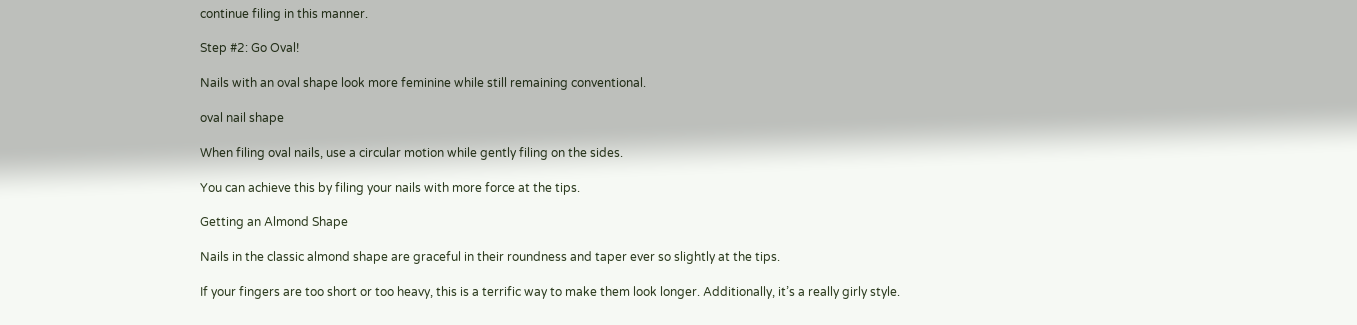continue filing in this manner.

Step #2: Go Oval!

Nails with an oval shape look more feminine while still remaining conventional.

oval nail shape

When filing oval nails, use a circular motion while gently filing on the sides.

You can achieve this by filing your nails with more force at the tips.

Getting an Almond Shape

Nails in the classic almond shape are graceful in their roundness and taper ever so slightly at the tips.

If your fingers are too short or too heavy, this is a terrific way to make them look longer. Additionally, it’s a really girly style.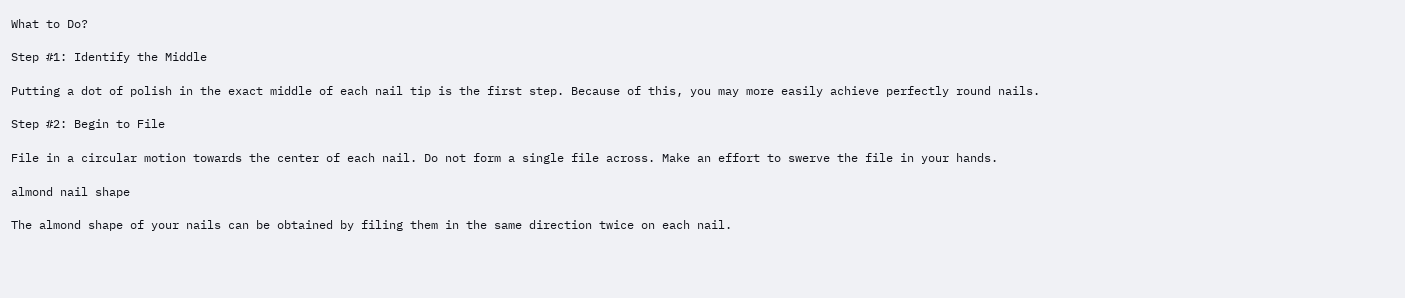What to Do?

Step #1: Identify the Middle

Putting a dot of polish in the exact middle of each nail tip is the first step. Because of this, you may more easily achieve perfectly round nails.

Step #2: Begin to File

File in a circular motion towards the center of each nail. Do not form a single file across. Make an effort to swerve the file in your hands.

almond nail shape

The almond shape of your nails can be obtained by filing them in the same direction twice on each nail.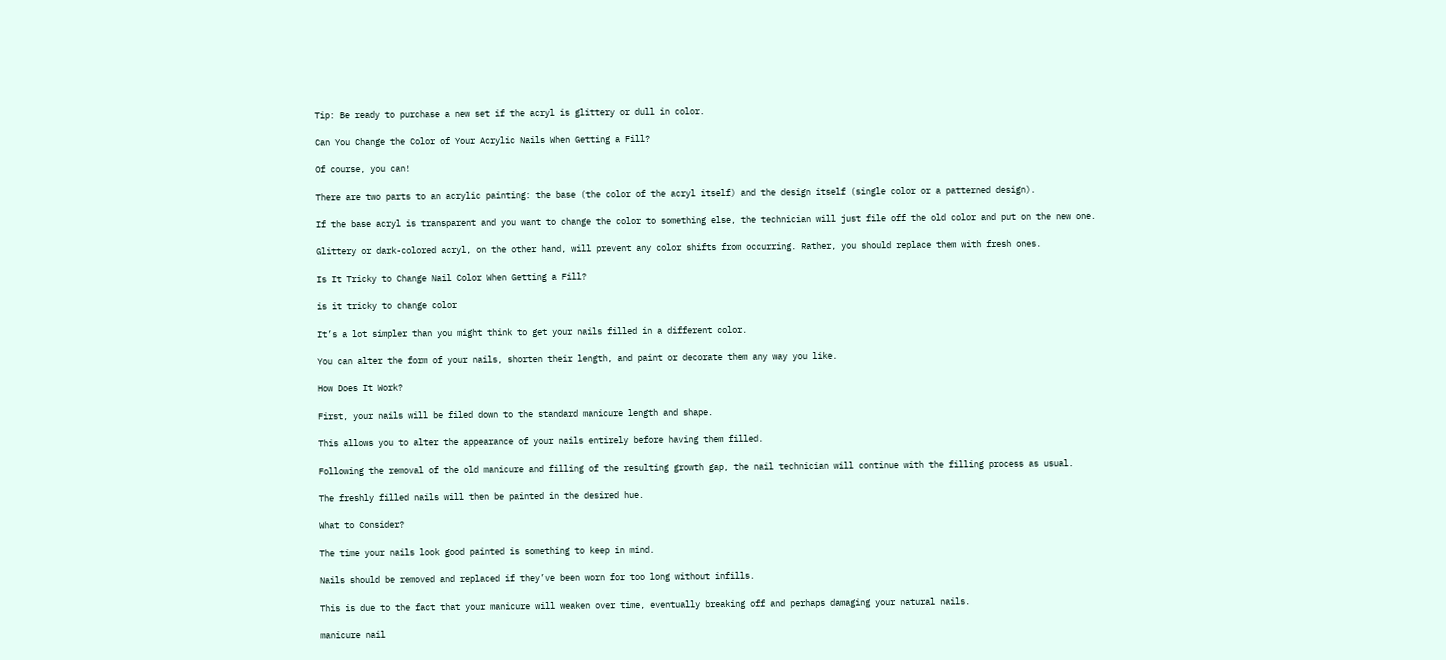Tip: Be ready to purchase a new set if the acryl is glittery or dull in color.

Can You Change the Color of Your Acrylic Nails When Getting a Fill?

Of course, you can!

There are two parts to an acrylic painting: the base (the color of the acryl itself) and the design itself (single color or a patterned design).

If the base acryl is transparent and you want to change the color to something else, the technician will just file off the old color and put on the new one.

Glittery or dark-colored acryl, on the other hand, will prevent any color shifts from occurring. Rather, you should replace them with fresh ones.

Is It Tricky to Change Nail Color When Getting a Fill?

is it tricky to change color

It’s a lot simpler than you might think to get your nails filled in a different color.

You can alter the form of your nails, shorten their length, and paint or decorate them any way you like.

How Does It Work?

First, your nails will be filed down to the standard manicure length and shape.

This allows you to alter the appearance of your nails entirely before having them filled.

Following the removal of the old manicure and filling of the resulting growth gap, the nail technician will continue with the filling process as usual.

The freshly filled nails will then be painted in the desired hue.

What to Consider?

The time your nails look good painted is something to keep in mind.

Nails should be removed and replaced if they’ve been worn for too long without infills.

This is due to the fact that your manicure will weaken over time, eventually breaking off and perhaps damaging your natural nails.

manicure nail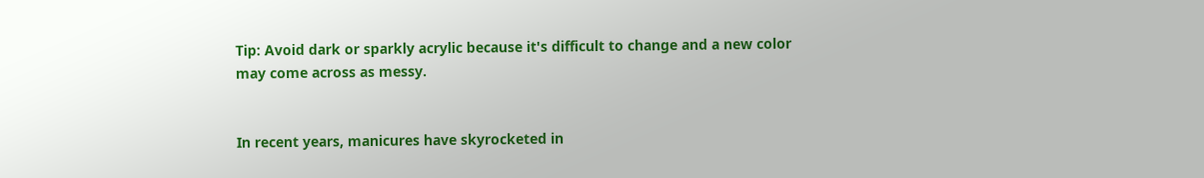Tip: Avoid dark or sparkly acrylic because it's difficult to change and a new color may come across as messy.


In recent years, manicures have skyrocketed in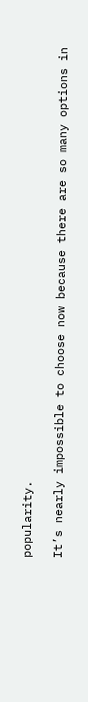popularity.

It’s nearly impossible to choose now because there are so many options in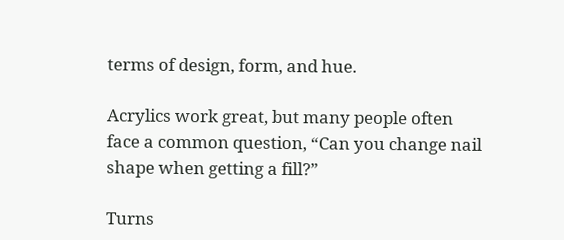terms of design, form, and hue.

Acrylics work great, but many people often face a common question, “Can you change nail shape when getting a fill?”

Turns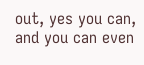out, yes you can, and you can even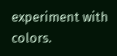experiment with colors.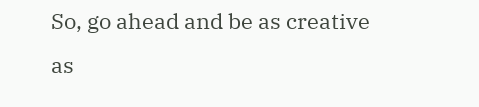So, go ahead and be as creative as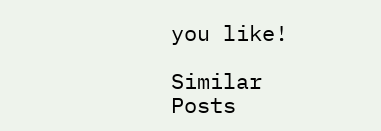you like!

Similar Posts